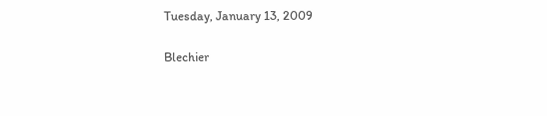Tuesday, January 13, 2009

Blechier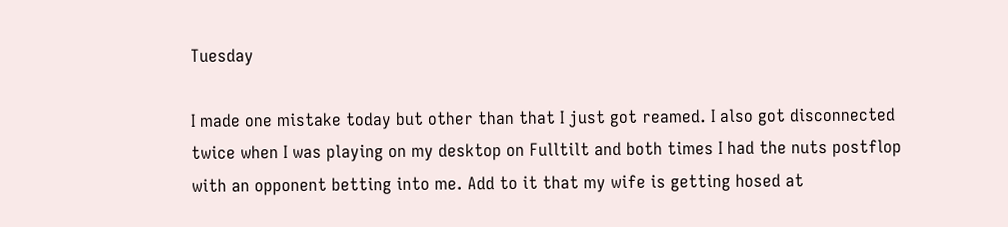Tuesday

I made one mistake today but other than that I just got reamed. I also got disconnected twice when I was playing on my desktop on Fulltilt and both times I had the nuts postflop with an opponent betting into me. Add to it that my wife is getting hosed at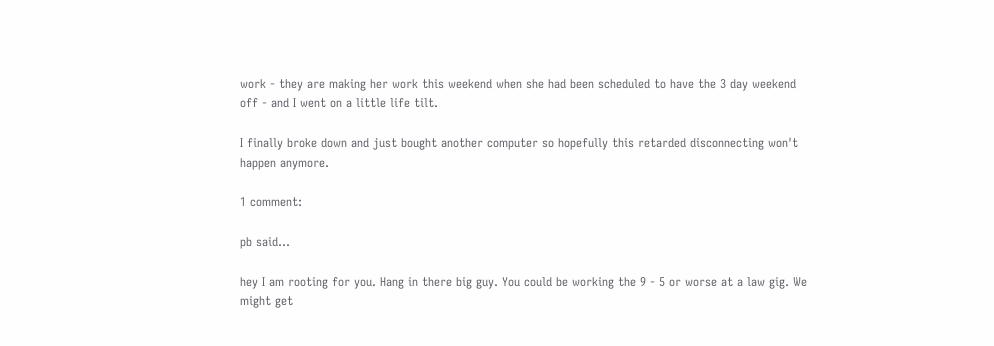work - they are making her work this weekend when she had been scheduled to have the 3 day weekend off - and I went on a little life tilt.

I finally broke down and just bought another computer so hopefully this retarded disconnecting won't happen anymore.

1 comment:

pb said...

hey I am rooting for you. Hang in there big guy. You could be working the 9 - 5 or worse at a law gig. We might get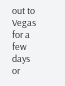out to Vegas for a few days or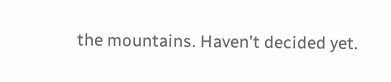the mountains. Haven't decided yet.